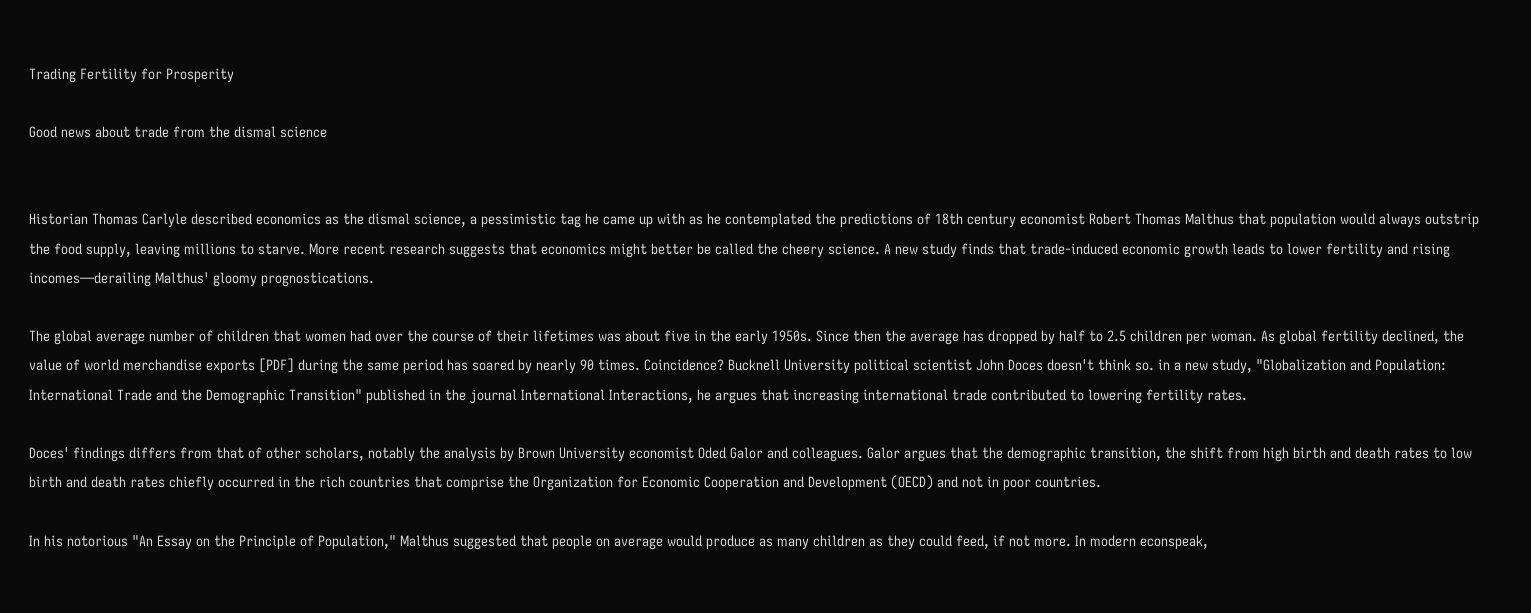Trading Fertility for Prosperity

Good news about trade from the dismal science


Historian Thomas Carlyle described economics as the dismal science, a pessimistic tag he came up with as he contemplated the predictions of 18th century economist Robert Thomas Malthus that population would always outstrip the food supply, leaving millions to starve. More recent research suggests that economics might better be called the cheery science. A new study finds that trade-induced economic growth leads to lower fertility and rising incomes—derailing Malthus' gloomy prognostications.

The global average number of children that women had over the course of their lifetimes was about five in the early 1950s. Since then the average has dropped by half to 2.5 children per woman. As global fertility declined, the value of world merchandise exports [PDF] during the same period has soared by nearly 90 times. Coincidence? Bucknell University political scientist John Doces doesn't think so. in a new study, "Globalization and Population: International Trade and the Demographic Transition" published in the journal International Interactions, he argues that increasing international trade contributed to lowering fertility rates.

Doces' findings differs from that of other scholars, notably the analysis by Brown University economist Oded Galor and colleagues. Galor argues that the demographic transition, the shift from high birth and death rates to low birth and death rates chiefly occurred in the rich countries that comprise the Organization for Economic Cooperation and Development (OECD) and not in poor countries.

In his notorious "An Essay on the Principle of Population," Malthus suggested that people on average would produce as many children as they could feed, if not more. In modern econspeak,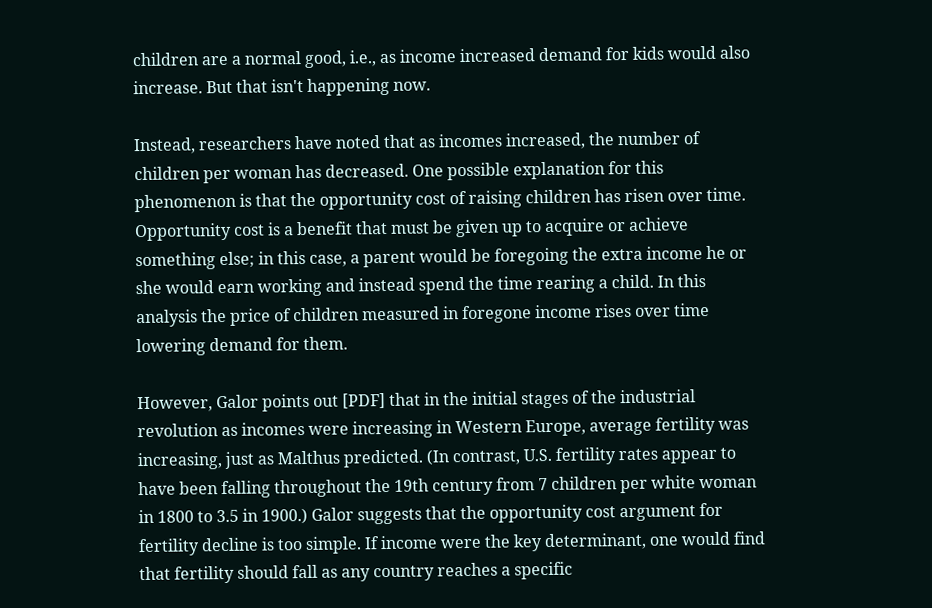children are a normal good, i.e., as income increased demand for kids would also increase. But that isn't happening now.

Instead, researchers have noted that as incomes increased, the number of children per woman has decreased. One possible explanation for this phenomenon is that the opportunity cost of raising children has risen over time. Opportunity cost is a benefit that must be given up to acquire or achieve something else; in this case, a parent would be foregoing the extra income he or she would earn working and instead spend the time rearing a child. In this analysis the price of children measured in foregone income rises over time lowering demand for them.

However, Galor points out [PDF] that in the initial stages of the industrial revolution as incomes were increasing in Western Europe, average fertility was increasing, just as Malthus predicted. (In contrast, U.S. fertility rates appear to have been falling throughout the 19th century from 7 children per white woman in 1800 to 3.5 in 1900.) Galor suggests that the opportunity cost argument for fertility decline is too simple. If income were the key determinant, one would find that fertility should fall as any country reaches a specific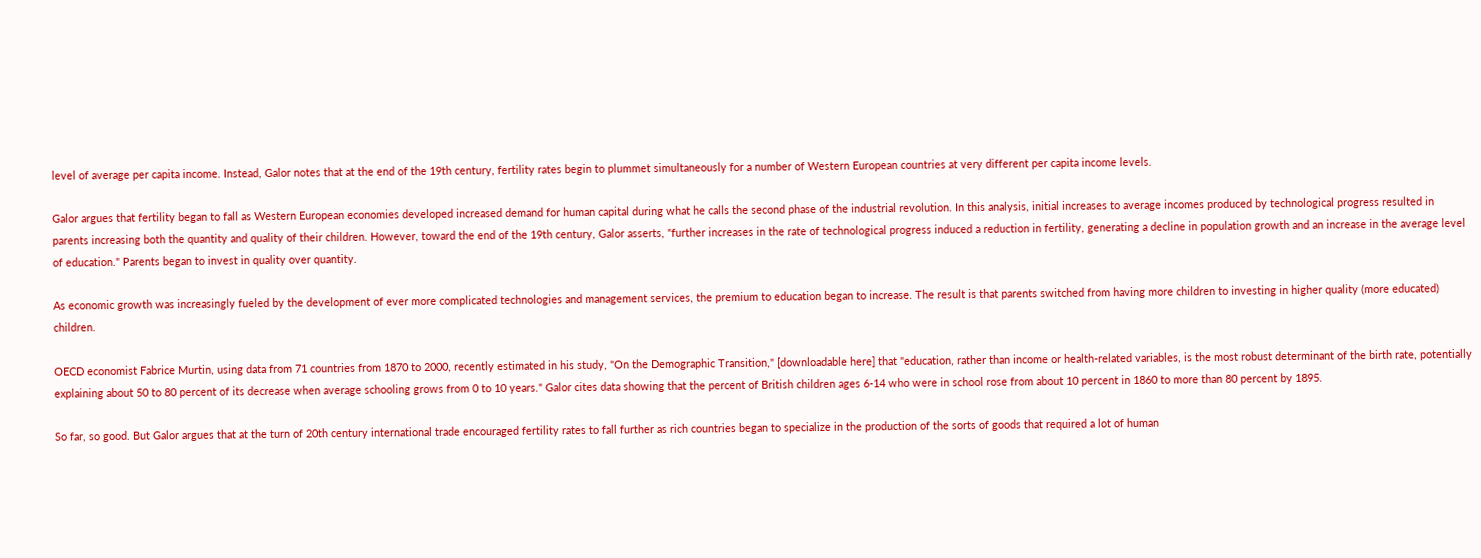level of average per capita income. Instead, Galor notes that at the end of the 19th century, fertility rates begin to plummet simultaneously for a number of Western European countries at very different per capita income levels.

Galor argues that fertility began to fall as Western European economies developed increased demand for human capital during what he calls the second phase of the industrial revolution. In this analysis, initial increases to average incomes produced by technological progress resulted in parents increasing both the quantity and quality of their children. However, toward the end of the 19th century, Galor asserts, "further increases in the rate of technological progress induced a reduction in fertility, generating a decline in population growth and an increase in the average level of education." Parents began to invest in quality over quantity.

As economic growth was increasingly fueled by the development of ever more complicated technologies and management services, the premium to education began to increase. The result is that parents switched from having more children to investing in higher quality (more educated) children.

OECD economist Fabrice Murtin, using data from 71 countries from 1870 to 2000, recently estimated in his study, "On the Demographic Transition," [downloadable here] that "education, rather than income or health-related variables, is the most robust determinant of the birth rate, potentially explaining about 50 to 80 percent of its decrease when average schooling grows from 0 to 10 years." Galor cites data showing that the percent of British children ages 6-14 who were in school rose from about 10 percent in 1860 to more than 80 percent by 1895.

So far, so good. But Galor argues that at the turn of 20th century international trade encouraged fertility rates to fall further as rich countries began to specialize in the production of the sorts of goods that required a lot of human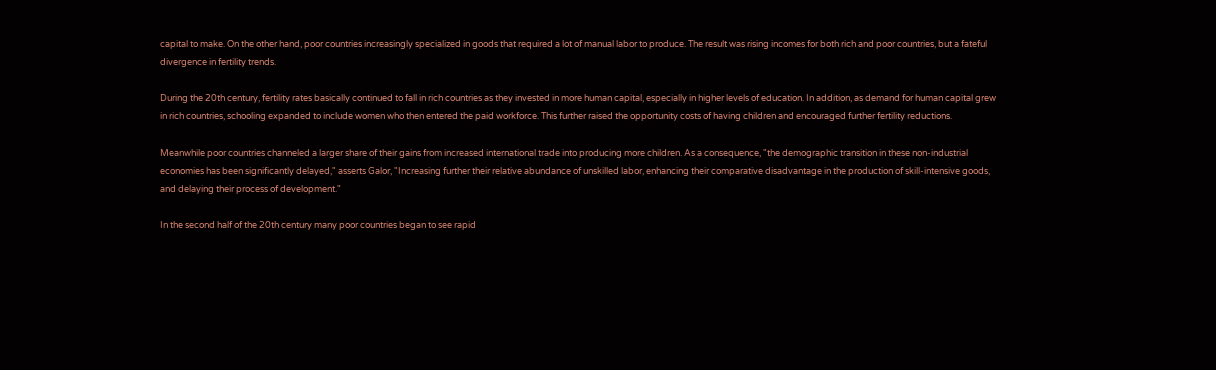capital to make. On the other hand, poor countries increasingly specialized in goods that required a lot of manual labor to produce. The result was rising incomes for both rich and poor countries, but a fateful divergence in fertility trends.

During the 20th century, fertility rates basically continued to fall in rich countries as they invested in more human capital, especially in higher levels of education. In addition, as demand for human capital grew in rich countries, schooling expanded to include women who then entered the paid workforce. This further raised the opportunity costs of having children and encouraged further fertility reductions.

Meanwhile poor countries channeled a larger share of their gains from increased international trade into producing more children. As a consequence, "the demographic transition in these non-industrial economies has been significantly delayed," asserts Galor, "Increasing further their relative abundance of unskilled labor, enhancing their comparative disadvantage in the production of skill-intensive goods, and delaying their process of development."

In the second half of the 20th century many poor countries began to see rapid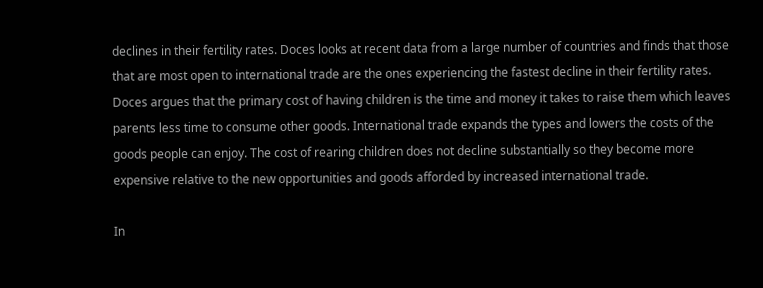declines in their fertility rates. Doces looks at recent data from a large number of countries and finds that those that are most open to international trade are the ones experiencing the fastest decline in their fertility rates. Doces argues that the primary cost of having children is the time and money it takes to raise them which leaves parents less time to consume other goods. International trade expands the types and lowers the costs of the goods people can enjoy. The cost of rearing children does not decline substantially so they become more expensive relative to the new opportunities and goods afforded by increased international trade.

In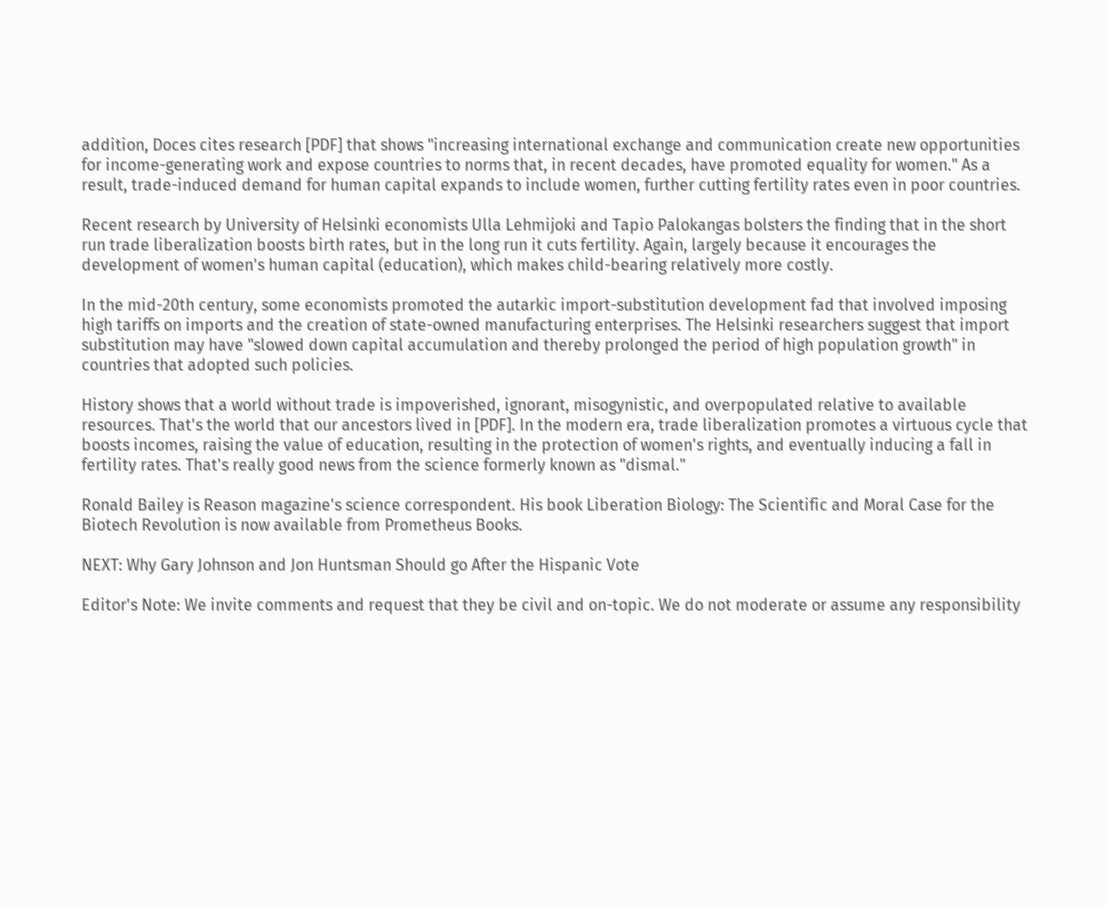addition, Doces cites research [PDF] that shows "increasing international exchange and communication create new opportunities for income-generating work and expose countries to norms that, in recent decades, have promoted equality for women." As a result, trade-induced demand for human capital expands to include women, further cutting fertility rates even in poor countries.

Recent research by University of Helsinki economists Ulla Lehmijoki and Tapio Palokangas bolsters the finding that in the short run trade liberalization boosts birth rates, but in the long run it cuts fertility. Again, largely because it encourages the development of women's human capital (education), which makes child-bearing relatively more costly.

In the mid-20th century, some economists promoted the autarkic import-substitution development fad that involved imposing high tariffs on imports and the creation of state-owned manufacturing enterprises. The Helsinki researchers suggest that import substitution may have "slowed down capital accumulation and thereby prolonged the period of high population growth" in countries that adopted such policies.

History shows that a world without trade is impoverished, ignorant, misogynistic, and overpopulated relative to available resources. That's the world that our ancestors lived in [PDF]. In the modern era, trade liberalization promotes a virtuous cycle that boosts incomes, raising the value of education, resulting in the protection of women's rights, and eventually inducing a fall in fertility rates. That's really good news from the science formerly known as "dismal."

Ronald Bailey is Reason magazine's science correspondent. His book Liberation Biology: The Scientific and Moral Case for the Biotech Revolution is now available from Prometheus Books.

NEXT: Why Gary Johnson and Jon Huntsman Should go After the Hispanic Vote

Editor's Note: We invite comments and request that they be civil and on-topic. We do not moderate or assume any responsibility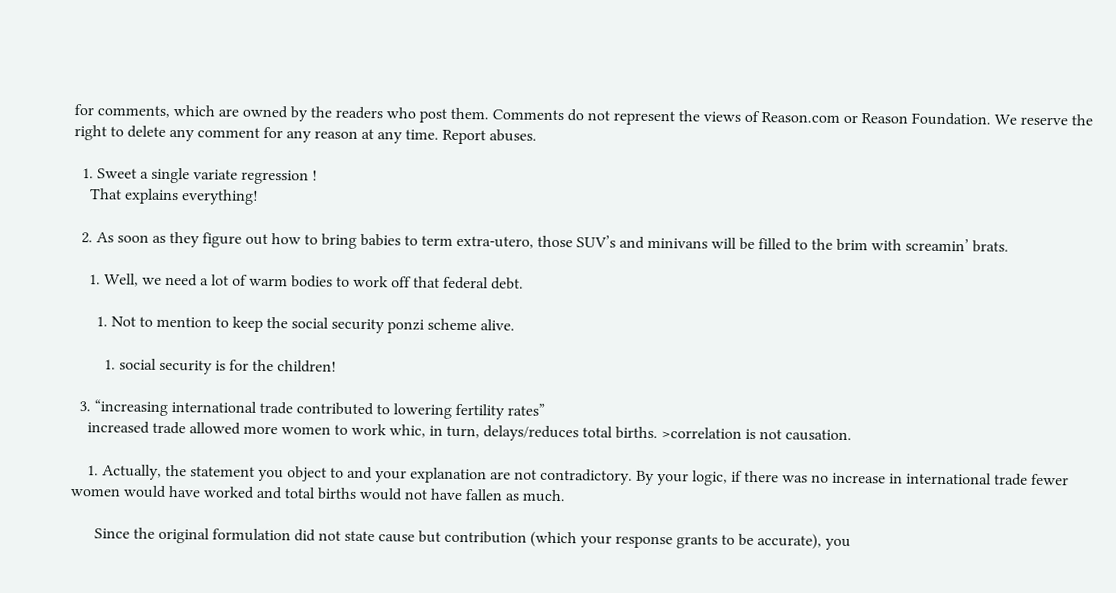for comments, which are owned by the readers who post them. Comments do not represent the views of Reason.com or Reason Foundation. We reserve the right to delete any comment for any reason at any time. Report abuses.

  1. Sweet a single variate regression !
    That explains everything!

  2. As soon as they figure out how to bring babies to term extra-utero, those SUV’s and minivans will be filled to the brim with screamin’ brats.

    1. Well, we need a lot of warm bodies to work off that federal debt.

      1. Not to mention to keep the social security ponzi scheme alive.

        1. social security is for the children!

  3. “increasing international trade contributed to lowering fertility rates”
    increased trade allowed more women to work whic, in turn, delays/reduces total births. >correlation is not causation.

    1. Actually, the statement you object to and your explanation are not contradictory. By your logic, if there was no increase in international trade fewer women would have worked and total births would not have fallen as much.

      Since the original formulation did not state cause but contribution (which your response grants to be accurate), you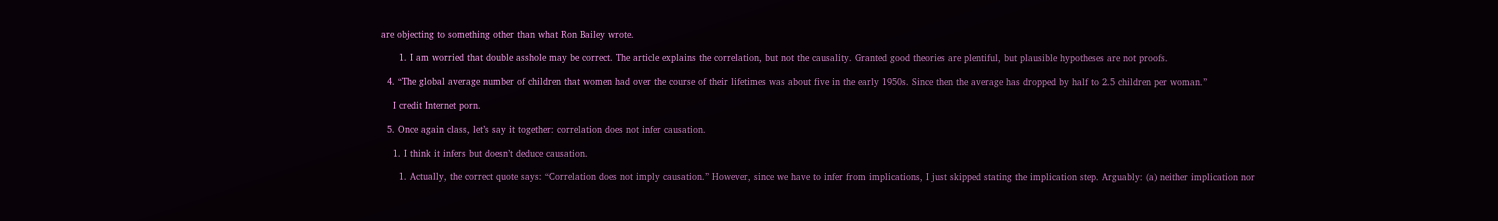are objecting to something other than what Ron Bailey wrote.

      1. I am worried that double asshole may be correct. The article explains the correlation, but not the causality. Granted good theories are plentiful, but plausible hypotheses are not proofs.

  4. “The global average number of children that women had over the course of their lifetimes was about five in the early 1950s. Since then the average has dropped by half to 2.5 children per woman.”

    I credit Internet porn.

  5. Once again class, let’s say it together: correlation does not infer causation.

    1. I think it infers but doesn’t deduce causation.

      1. Actually, the correct quote says: “Correlation does not imply causation.” However, since we have to infer from implications, I just skipped stating the implication step. Arguably: (a) neither implication nor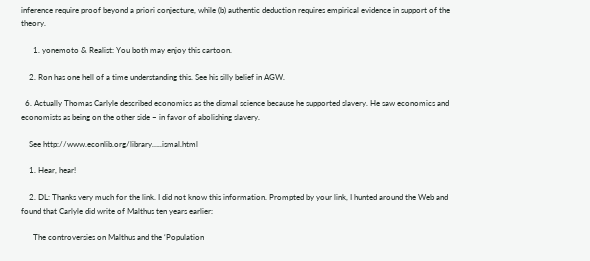inference require proof beyond a priori conjecture, while (b) authentic deduction requires empirical evidence in support of the theory.

      1. yonemoto & Realist: You both may enjoy this cartoon.

    2. Ron has one hell of a time understanding this. See his silly belief in AGW.

  6. Actually Thomas Carlyle described economics as the dismal science because he supported slavery. He saw economics and economists as being on the other side – in favor of abolishing slavery.

    See http://www.econlib.org/library…..ismal.html

    1. Hear, hear!

    2. DL: Thanks very much for the link. I did not know this information. Prompted by your link, I hunted around the Web and found that Carlyle did write of Malthus ten years earlier:

      The controversies on Malthus and the ‘Population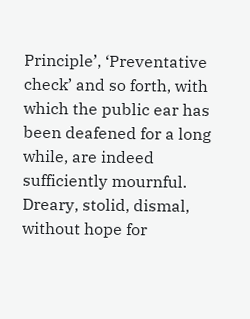Principle’, ‘Preventative check’ and so forth, with which the public ear has been deafened for a long while, are indeed sufficiently mournful. Dreary, stolid, dismal, without hope for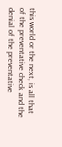this world or the next, is all that of the preventative check and the denial of the preventative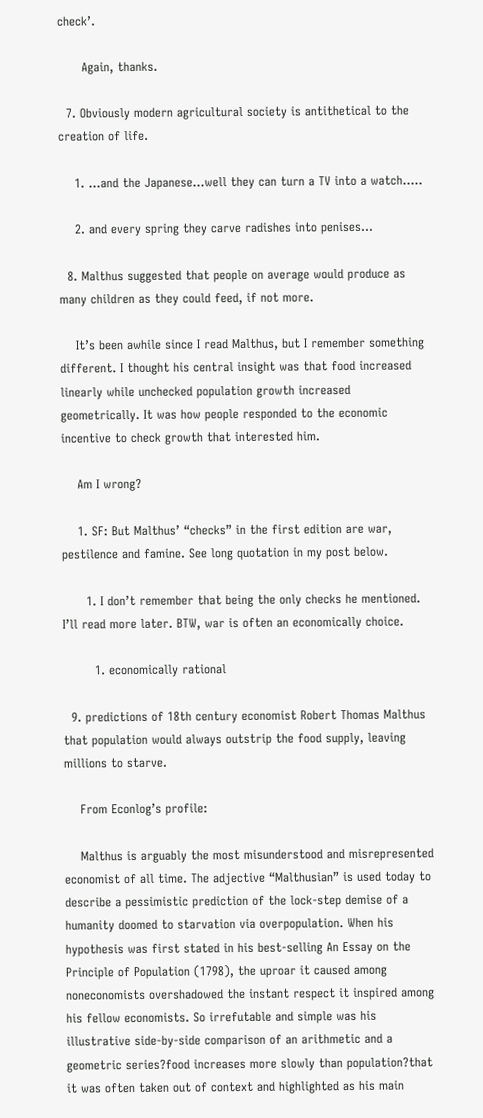check’.

      Again, thanks.

  7. Obviously modern agricultural society is antithetical to the creation of life.

    1. …and the Japanese…well they can turn a TV into a watch…..

    2. and every spring they carve radishes into penises…

  8. Malthus suggested that people on average would produce as many children as they could feed, if not more.

    It’s been awhile since I read Malthus, but I remember something different. I thought his central insight was that food increased linearly while unchecked population growth increased geometrically. It was how people responded to the economic incentive to check growth that interested him.

    Am I wrong?

    1. SF: But Malthus’ “checks” in the first edition are war, pestilence and famine. See long quotation in my post below.

      1. I don’t remember that being the only checks he mentioned. I’ll read more later. BTW, war is often an economically choice.

        1. economically rational

  9. predictions of 18th century economist Robert Thomas Malthus that population would always outstrip the food supply, leaving millions to starve.

    From Econlog’s profile:

    Malthus is arguably the most misunderstood and misrepresented economist of all time. The adjective “Malthusian” is used today to describe a pessimistic prediction of the lock-step demise of a humanity doomed to starvation via overpopulation. When his hypothesis was first stated in his best-selling An Essay on the Principle of Population (1798), the uproar it caused among noneconomists overshadowed the instant respect it inspired among his fellow economists. So irrefutable and simple was his illustrative side-by-side comparison of an arithmetic and a geometric series?food increases more slowly than population?that it was often taken out of context and highlighted as his main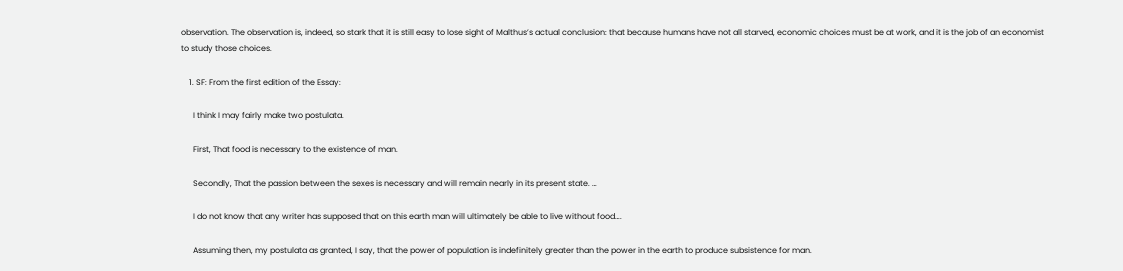observation. The observation is, indeed, so stark that it is still easy to lose sight of Malthus’s actual conclusion: that because humans have not all starved, economic choices must be at work, and it is the job of an economist to study those choices.

    1. SF: From the first edition of the Essay:

      I think I may fairly make two postulata.

      First, That food is necessary to the existence of man.

      Secondly, That the passion between the sexes is necessary and will remain nearly in its present state. …

      I do not know that any writer has supposed that on this earth man will ultimately be able to live without food….

      Assuming then, my postulata as granted, I say, that the power of population is indefinitely greater than the power in the earth to produce subsistence for man.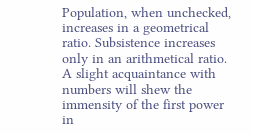Population, when unchecked, increases in a geometrical ratio. Subsistence increases only in an arithmetical ratio. A slight acquaintance with numbers will shew the immensity of the first power in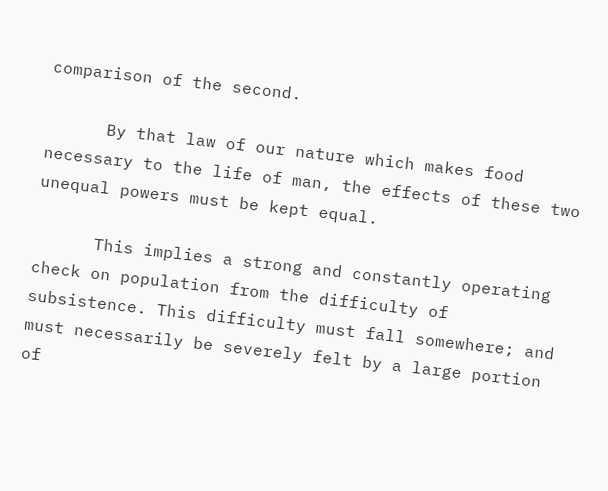comparison of the second.

      By that law of our nature which makes food necessary to the life of man, the effects of these two unequal powers must be kept equal.

      This implies a strong and constantly operating check on population from the difficulty of subsistence. This difficulty must fall somewhere; and must necessarily be severely felt by a large portion of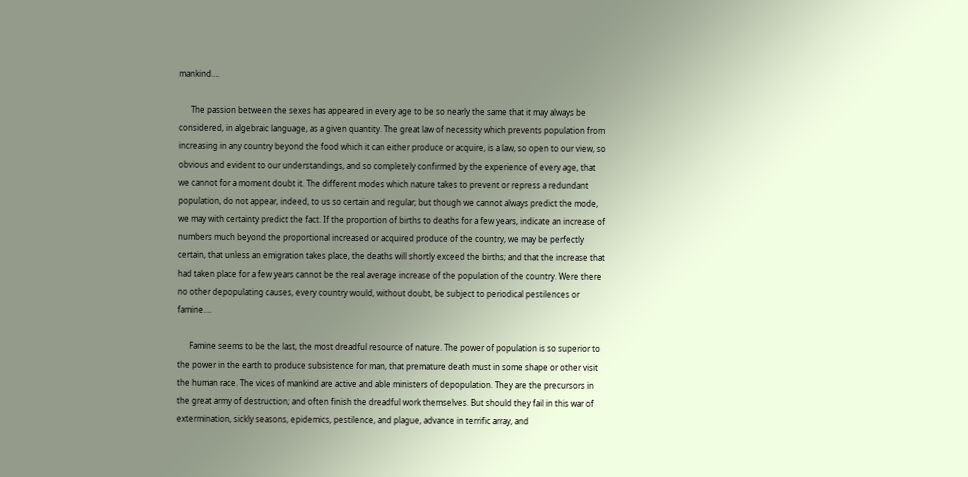mankind….

      The passion between the sexes has appeared in every age to be so nearly the same that it may always be considered, in algebraic language, as a given quantity. The great law of necessity which prevents population from increasing in any country beyond the food which it can either produce or acquire, is a law, so open to our view, so obvious and evident to our understandings, and so completely confirmed by the experience of every age, that we cannot for a moment doubt it. The different modes which nature takes to prevent or repress a redundant population, do not appear, indeed, to us so certain and regular; but though we cannot always predict the mode, we may with certainty predict the fact. If the proportion of births to deaths for a few years, indicate an increase of numbers much beyond the proportional increased or acquired produce of the country, we may be perfectly certain, that unless an emigration takes place, the deaths will shortly exceed the births; and that the increase that had taken place for a few years cannot be the real average increase of the population of the country. Were there no other depopulating causes, every country would, without doubt, be subject to periodical pestilences or famine….

      Famine seems to be the last, the most dreadful resource of nature. The power of population is so superior to the power in the earth to produce subsistence for man, that premature death must in some shape or other visit the human race. The vices of mankind are active and able ministers of depopulation. They are the precursors in the great army of destruction; and often finish the dreadful work themselves. But should they fail in this war of extermination, sickly seasons, epidemics, pestilence, and plague, advance in terrific array, and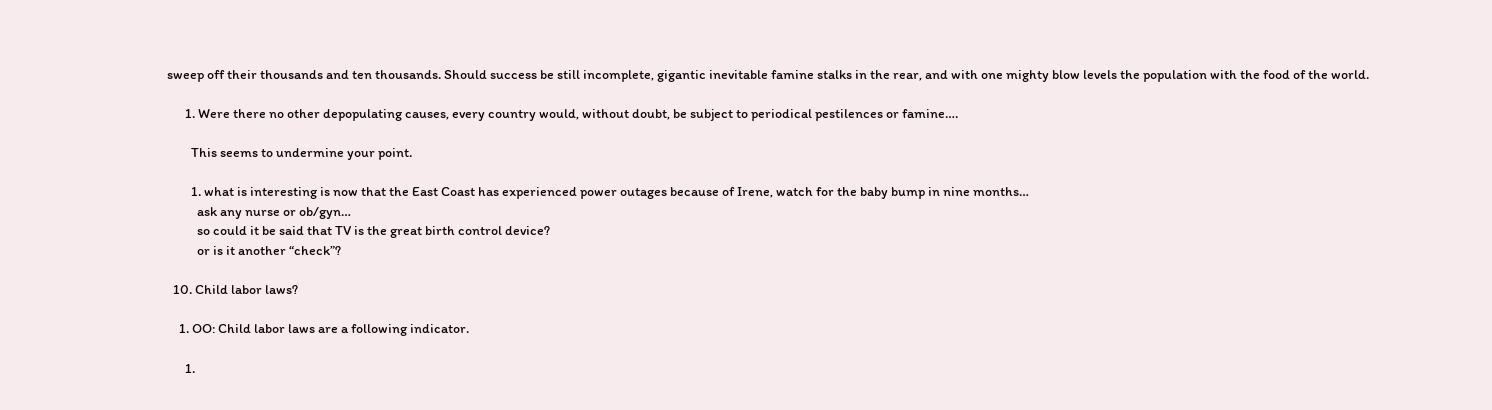sweep off their thousands and ten thousands. Should success be still incomplete, gigantic inevitable famine stalks in the rear, and with one mighty blow levels the population with the food of the world.

      1. Were there no other depopulating causes, every country would, without doubt, be subject to periodical pestilences or famine….

        This seems to undermine your point.

        1. what is interesting is now that the East Coast has experienced power outages because of Irene, watch for the baby bump in nine months…
          ask any nurse or ob/gyn…
          so could it be said that TV is the great birth control device?
          or is it another “check”?

  10. Child labor laws?

    1. OO: Child labor laws are a following indicator.

      1.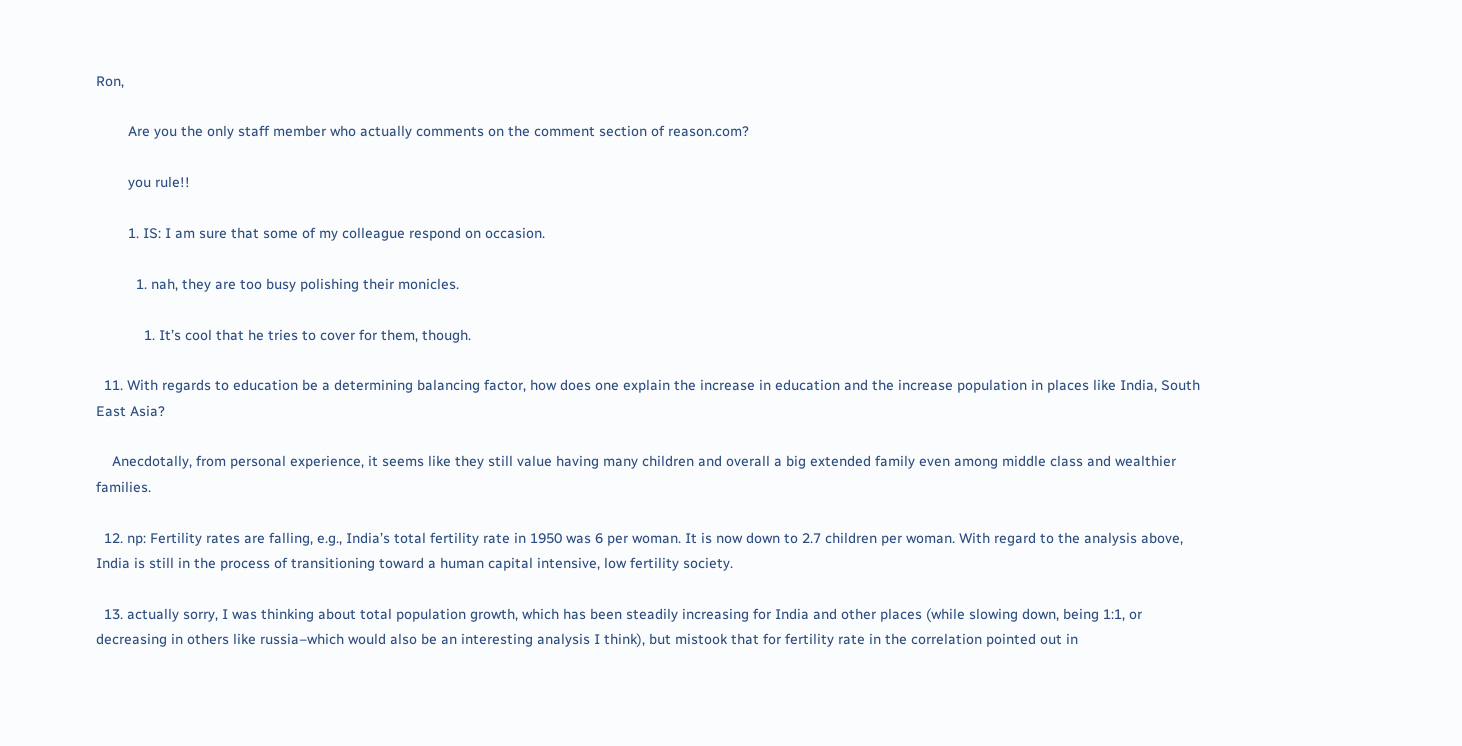Ron,

        Are you the only staff member who actually comments on the comment section of reason.com?

        you rule!!

        1. IS: I am sure that some of my colleague respond on occasion.

          1. nah, they are too busy polishing their monicles.

            1. It’s cool that he tries to cover for them, though.

  11. With regards to education be a determining balancing factor, how does one explain the increase in education and the increase population in places like India, South East Asia?

    Anecdotally, from personal experience, it seems like they still value having many children and overall a big extended family even among middle class and wealthier families.

  12. np: Fertility rates are falling, e.g., India’s total fertility rate in 1950 was 6 per woman. It is now down to 2.7 children per woman. With regard to the analysis above, India is still in the process of transitioning toward a human capital intensive, low fertility society.

  13. actually sorry, I was thinking about total population growth, which has been steadily increasing for India and other places (while slowing down, being 1:1, or decreasing in others like russia–which would also be an interesting analysis I think), but mistook that for fertility rate in the correlation pointed out in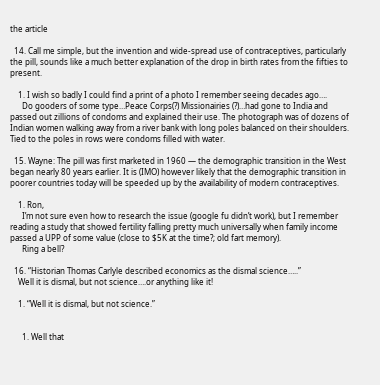the article

  14. Call me simple, but the invention and wide-spread use of contraceptives, particularly the pill, sounds like a much better explanation of the drop in birth rates from the fifties to present.

    1. I wish so badly I could find a print of a photo I remember seeing decades ago….
      Do gooders of some type…Peace Corps(?) Missionairies (?)…had gone to India and passed out zillions of condoms and explained their use. The photograph was of dozens of Indian women walking away from a river bank with long poles balanced on their shoulders. Tied to the poles in rows were condoms filled with water.

  15. Wayne: The pill was first marketed in 1960 — the demographic transition in the West began nearly 80 years earlier. It is (IMO) however likely that the demographic transition in poorer countries today will be speeded up by the availability of modern contraceptives.

    1. Ron,
      I’m not sure even how to research the issue (google fu didn’t work), but I remember reading a study that showed fertility falling pretty much universally when family income passed a UPP of some value (close to $5K at the time?; old fart memory).
      Ring a bell?

  16. “Historian Thomas Carlyle described economics as the dismal science…..”
    Well it is dismal, but not science….or anything like it!

    1. “Well it is dismal, but not science.”


      1. Well that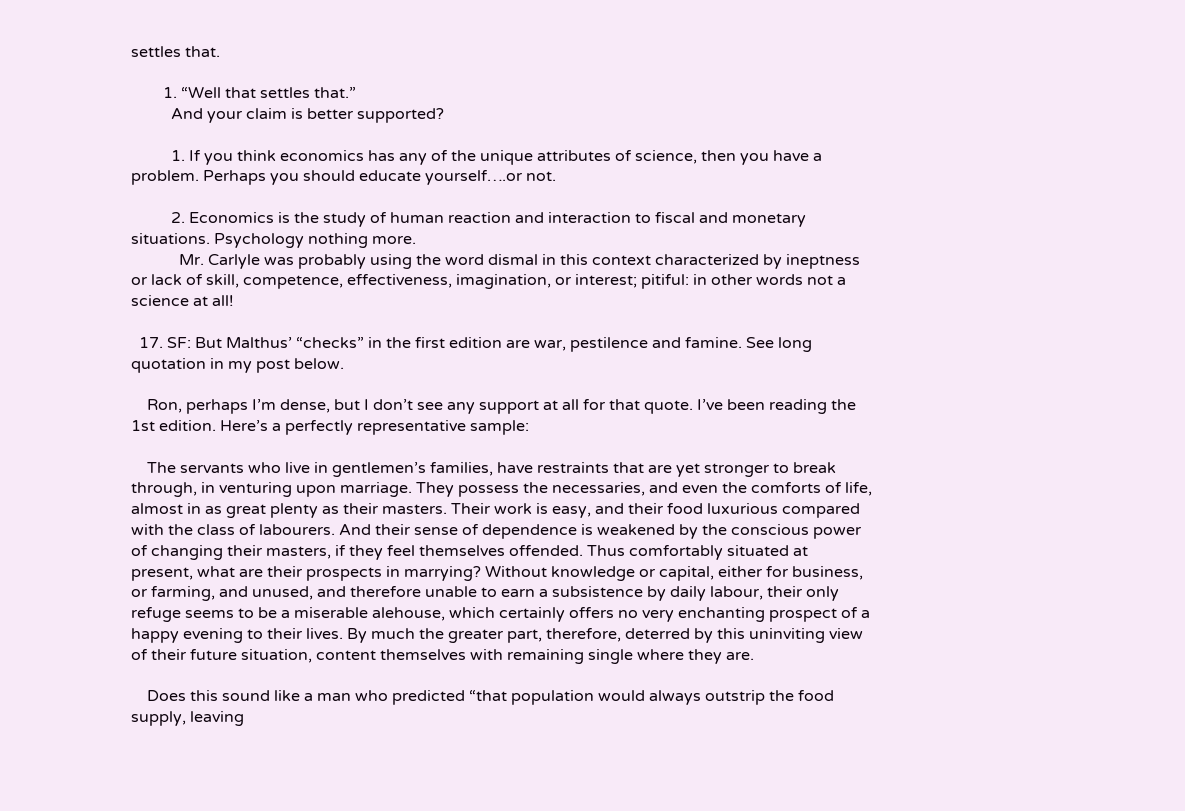settles that.

        1. “Well that settles that.”
          And your claim is better supported?

          1. If you think economics has any of the unique attributes of science, then you have a problem. Perhaps you should educate yourself….or not.

          2. Economics is the study of human reaction and interaction to fiscal and monetary situations. Psychology nothing more.
            Mr. Carlyle was probably using the word dismal in this context characterized by ineptness or lack of skill, competence, effectiveness, imagination, or interest; pitiful: in other words not a science at all!

  17. SF: But Malthus’ “checks” in the first edition are war, pestilence and famine. See long quotation in my post below.

    Ron, perhaps I’m dense, but I don’t see any support at all for that quote. I’ve been reading the 1st edition. Here’s a perfectly representative sample:

    The servants who live in gentlemen’s families, have restraints that are yet stronger to break through, in venturing upon marriage. They possess the necessaries, and even the comforts of life, almost in as great plenty as their masters. Their work is easy, and their food luxurious compared with the class of labourers. And their sense of dependence is weakened by the conscious power of changing their masters, if they feel themselves offended. Thus comfortably situated at present, what are their prospects in marrying? Without knowledge or capital, either for business, or farming, and unused, and therefore unable to earn a subsistence by daily labour, their only refuge seems to be a miserable alehouse, which certainly offers no very enchanting prospect of a happy evening to their lives. By much the greater part, therefore, deterred by this uninviting view of their future situation, content themselves with remaining single where they are.

    Does this sound like a man who predicted “that population would always outstrip the food supply, leaving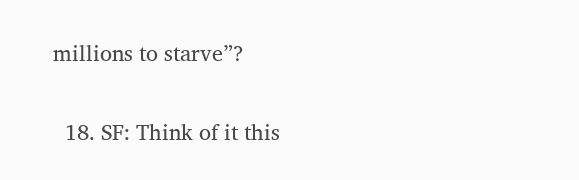millions to starve”?

  18. SF: Think of it this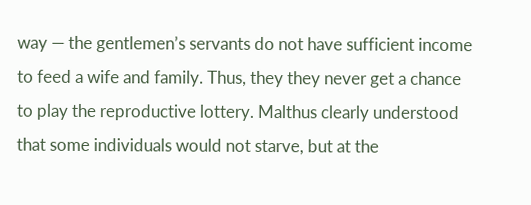way — the gentlemen’s servants do not have sufficient income to feed a wife and family. Thus, they they never get a chance to play the reproductive lottery. Malthus clearly understood that some individuals would not starve, but at the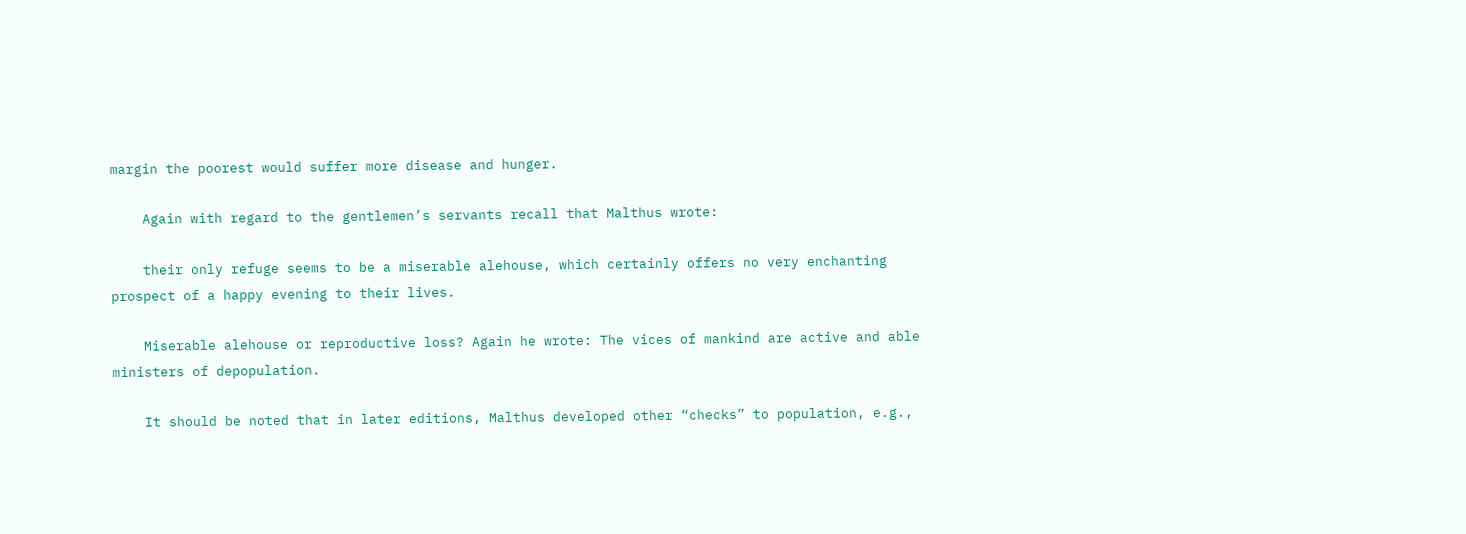margin the poorest would suffer more disease and hunger.

    Again with regard to the gentlemen’s servants recall that Malthus wrote:

    their only refuge seems to be a miserable alehouse, which certainly offers no very enchanting prospect of a happy evening to their lives.

    Miserable alehouse or reproductive loss? Again he wrote: The vices of mankind are active and able ministers of depopulation.

    It should be noted that in later editions, Malthus developed other “checks” to population, e.g.,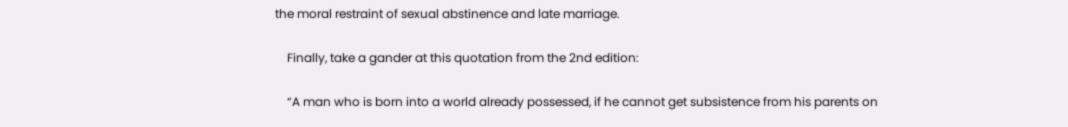the moral restraint of sexual abstinence and late marriage.

    Finally, take a gander at this quotation from the 2nd edition:

    “A man who is born into a world already possessed, if he cannot get subsistence from his parents on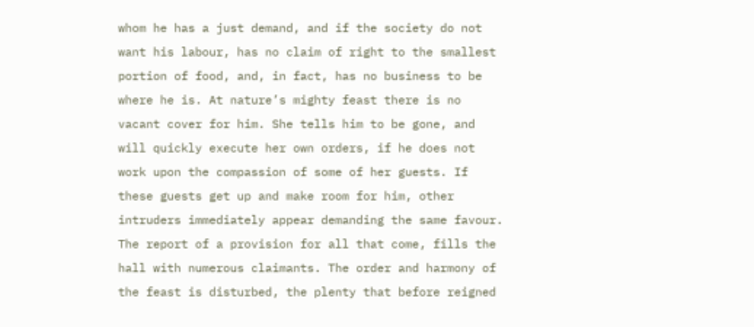whom he has a just demand, and if the society do not want his labour, has no claim of right to the smallest portion of food, and, in fact, has no business to be where he is. At nature’s mighty feast there is no vacant cover for him. She tells him to be gone, and will quickly execute her own orders, if he does not work upon the compassion of some of her guests. If these guests get up and make room for him, other intruders immediately appear demanding the same favour. The report of a provision for all that come, fills the hall with numerous claimants. The order and harmony of the feast is disturbed, the plenty that before reigned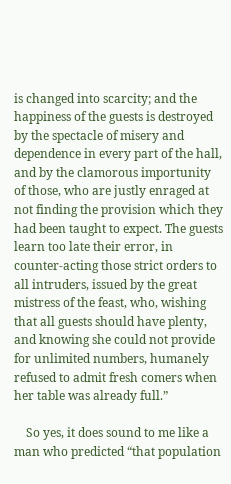is changed into scarcity; and the happiness of the guests is destroyed by the spectacle of misery and dependence in every part of the hall, and by the clamorous importunity of those, who are justly enraged at not finding the provision which they had been taught to expect. The guests learn too late their error, in counter-acting those strict orders to all intruders, issued by the great mistress of the feast, who, wishing that all guests should have plenty, and knowing she could not provide for unlimited numbers, humanely refused to admit fresh comers when her table was already full.”

    So yes, it does sound to me like a man who predicted “that population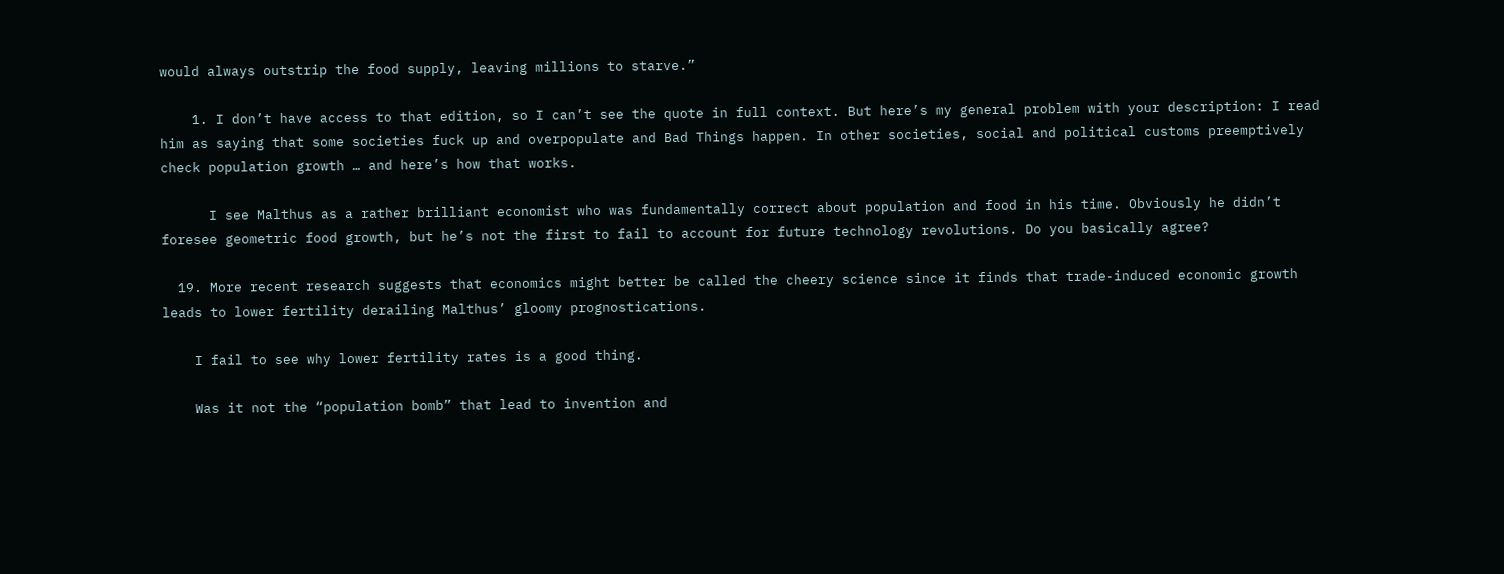would always outstrip the food supply, leaving millions to starve.”

    1. I don’t have access to that edition, so I can’t see the quote in full context. But here’s my general problem with your description: I read him as saying that some societies fuck up and overpopulate and Bad Things happen. In other societies, social and political customs preemptively check population growth … and here’s how that works.

      I see Malthus as a rather brilliant economist who was fundamentally correct about population and food in his time. Obviously he didn’t foresee geometric food growth, but he’s not the first to fail to account for future technology revolutions. Do you basically agree?

  19. More recent research suggests that economics might better be called the cheery science since it finds that trade-induced economic growth leads to lower fertility derailing Malthus’ gloomy prognostications.

    I fail to see why lower fertility rates is a good thing.

    Was it not the “population bomb” that lead to invention and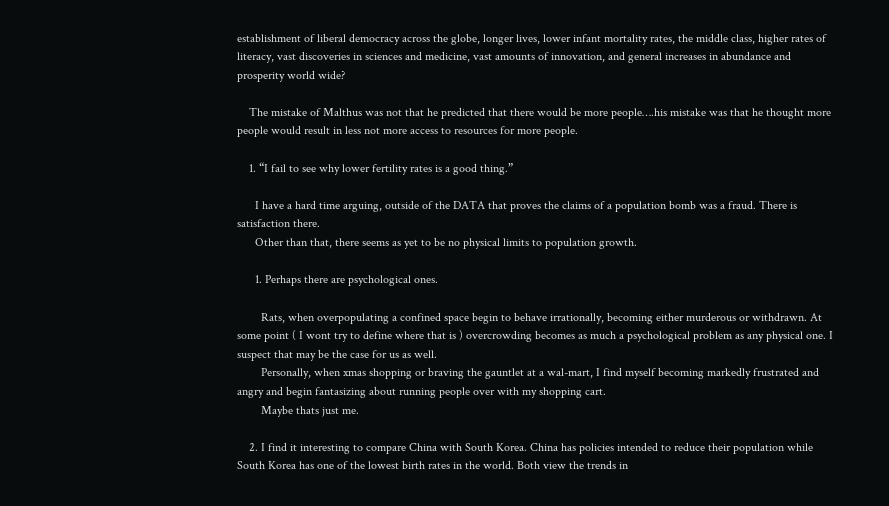establishment of liberal democracy across the globe, longer lives, lower infant mortality rates, the middle class, higher rates of literacy, vast discoveries in sciences and medicine, vast amounts of innovation, and general increases in abundance and prosperity world wide?

    The mistake of Malthus was not that he predicted that there would be more people….his mistake was that he thought more people would result in less not more access to resources for more people.

    1. “I fail to see why lower fertility rates is a good thing.”

      I have a hard time arguing, outside of the DATA that proves the claims of a population bomb was a fraud. There is satisfaction there.
      Other than that, there seems as yet to be no physical limits to population growth.

      1. Perhaps there are psychological ones.

        Rats, when overpopulating a confined space begin to behave irrationally, becoming either murderous or withdrawn. At some point ( I wont try to define where that is ) overcrowding becomes as much a psychological problem as any physical one. I suspect that may be the case for us as well.
        Personally, when xmas shopping or braving the gauntlet at a wal-mart, I find myself becoming markedly frustrated and angry and begin fantasizing about running people over with my shopping cart.
        Maybe thats just me.

    2. I find it interesting to compare China with South Korea. China has policies intended to reduce their population while South Korea has one of the lowest birth rates in the world. Both view the trends in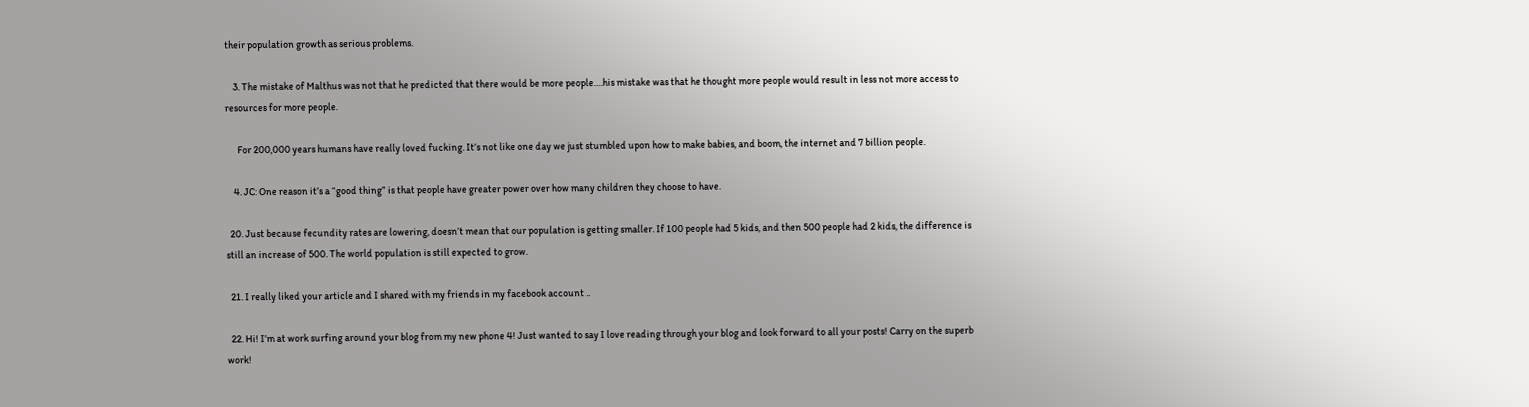their population growth as serious problems.

    3. The mistake of Malthus was not that he predicted that there would be more people….his mistake was that he thought more people would result in less not more access to resources for more people.

      For 200,000 years humans have really loved fucking. It’s not like one day we just stumbled upon how to make babies, and boom, the internet and 7 billion people.

    4. JC: One reason it’s a “good thing” is that people have greater power over how many children they choose to have.

  20. Just because fecundity rates are lowering, doesn’t mean that our population is getting smaller. If 100 people had 5 kids, and then 500 people had 2 kids, the difference is still an increase of 500. The world population is still expected to grow.

  21. I really liked your article and I shared with my friends in my facebook account ..

  22. Hi! I’m at work surfing around your blog from my new phone 4! Just wanted to say I love reading through your blog and look forward to all your posts! Carry on the superb work!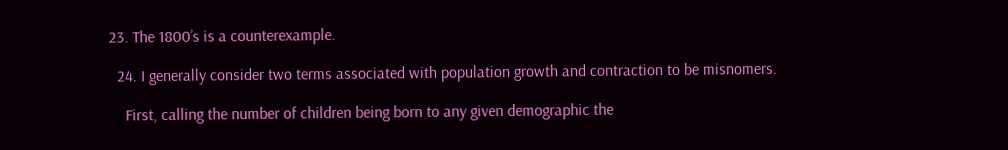23. The 1800’s is a counterexample.

  24. I generally consider two terms associated with population growth and contraction to be misnomers.

    First, calling the number of children being born to any given demographic the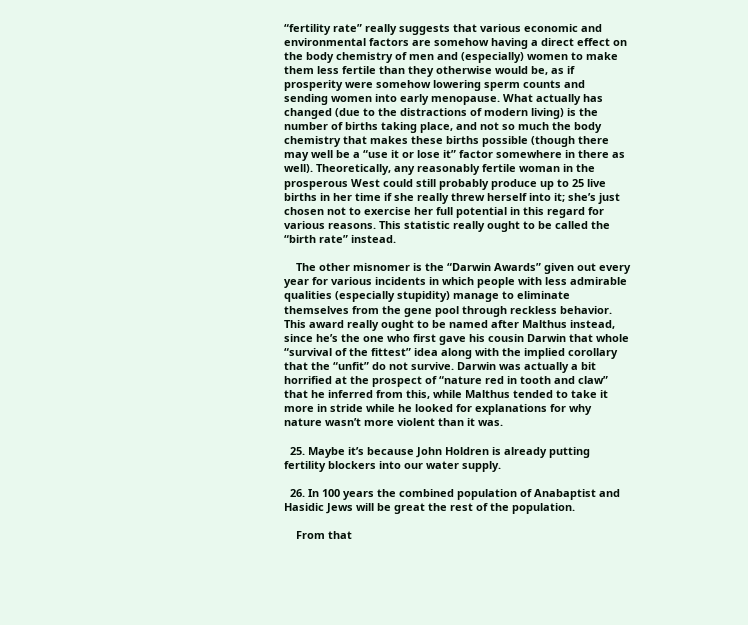“fertility rate” really suggests that various economic and environmental factors are somehow having a direct effect on the body chemistry of men and (especially) women to make them less fertile than they otherwise would be, as if prosperity were somehow lowering sperm counts and sending women into early menopause. What actually has changed (due to the distractions of modern living) is the number of births taking place, and not so much the body chemistry that makes these births possible (though there may well be a “use it or lose it” factor somewhere in there as well). Theoretically, any reasonably fertile woman in the prosperous West could still probably produce up to 25 live births in her time if she really threw herself into it; she’s just chosen not to exercise her full potential in this regard for various reasons. This statistic really ought to be called the “birth rate” instead.

    The other misnomer is the “Darwin Awards” given out every year for various incidents in which people with less admirable qualities (especially stupidity) manage to eliminate themselves from the gene pool through reckless behavior. This award really ought to be named after Malthus instead, since he’s the one who first gave his cousin Darwin that whole “survival of the fittest” idea along with the implied corollary that the “unfit” do not survive. Darwin was actually a bit horrified at the prospect of “nature red in tooth and claw” that he inferred from this, while Malthus tended to take it more in stride while he looked for explanations for why nature wasn’t more violent than it was.

  25. Maybe it’s because John Holdren is already putting fertility blockers into our water supply.

  26. In 100 years the combined population of Anabaptist and Hasidic Jews will be great the rest of the population.

    From that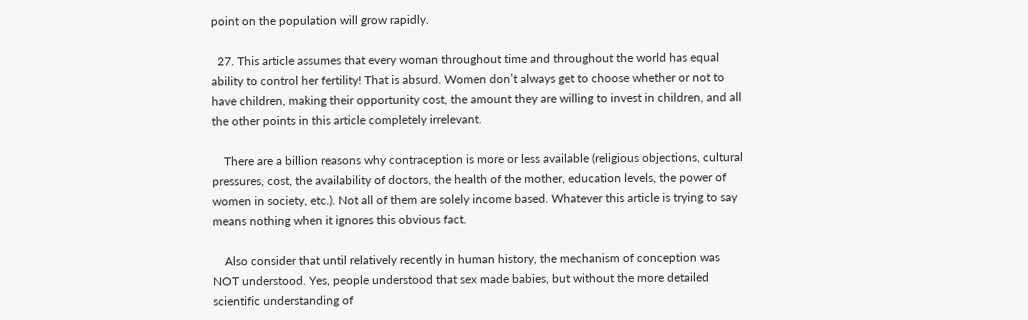point on the population will grow rapidly.

  27. This article assumes that every woman throughout time and throughout the world has equal ability to control her fertility! That is absurd. Women don’t always get to choose whether or not to have children, making their opportunity cost, the amount they are willing to invest in children, and all the other points in this article completely irrelevant.

    There are a billion reasons why contraception is more or less available (religious objections, cultural pressures, cost, the availability of doctors, the health of the mother, education levels, the power of women in society, etc.). Not all of them are solely income based. Whatever this article is trying to say means nothing when it ignores this obvious fact.

    Also consider that until relatively recently in human history, the mechanism of conception was NOT understood. Yes, people understood that sex made babies, but without the more detailed scientific understanding of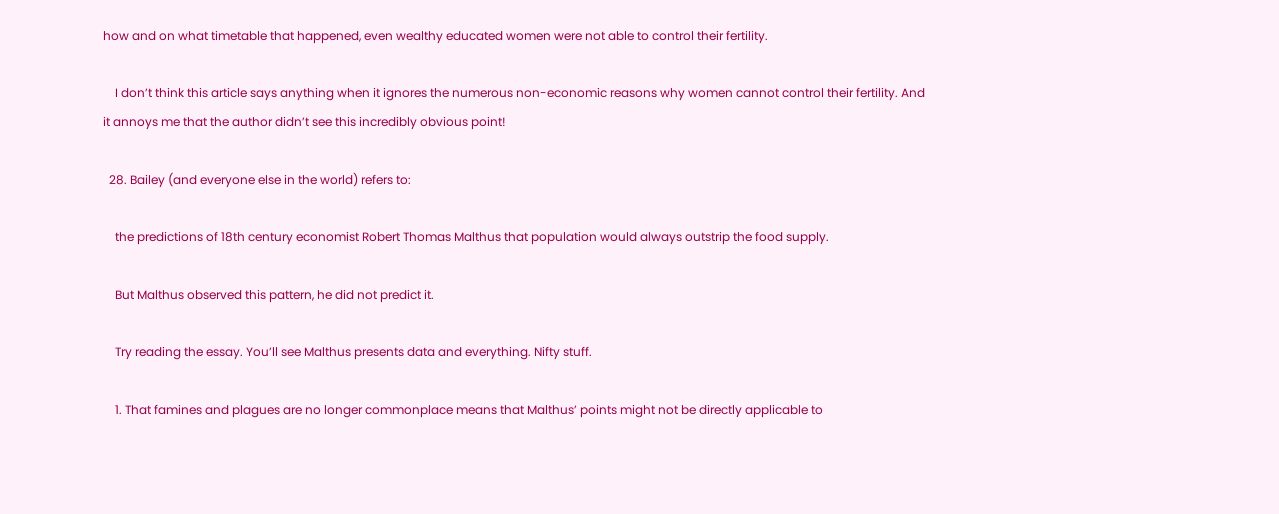how and on what timetable that happened, even wealthy educated women were not able to control their fertility.

    I don’t think this article says anything when it ignores the numerous non-economic reasons why women cannot control their fertility. And it annoys me that the author didn’t see this incredibly obvious point!

  28. Bailey (and everyone else in the world) refers to:

    the predictions of 18th century economist Robert Thomas Malthus that population would always outstrip the food supply.

    But Malthus observed this pattern, he did not predict it.

    Try reading the essay. You’ll see Malthus presents data and everything. Nifty stuff.

    1. That famines and plagues are no longer commonplace means that Malthus’ points might not be directly applicable to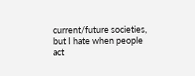current/future societies, but I hate when people act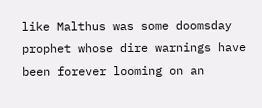like Malthus was some doomsday prophet whose dire warnings have been forever looming on an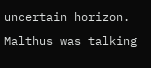uncertain horizon. Malthus was talking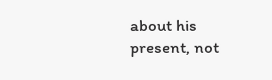about his present, not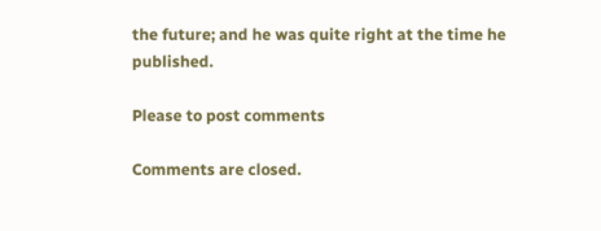the future; and he was quite right at the time he published.

Please to post comments

Comments are closed.